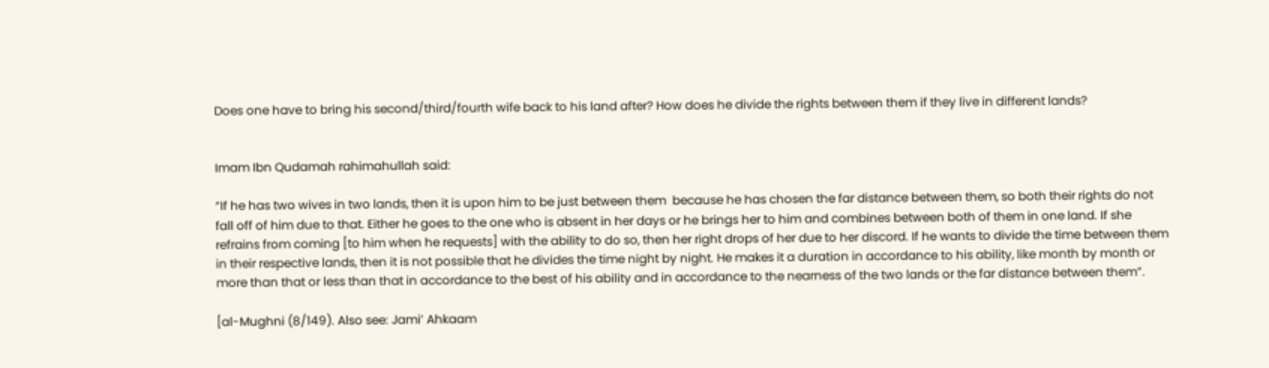Does one have to bring his second/third/fourth wife back to his land after? How does he divide the rights between them if they live in different lands?


Imam Ibn Qudamah rahimahullah said:

“If he has two wives in two lands, then it is upon him to be just between them  because he has chosen the far distance between them, so both their rights do not fall off of him due to that. Either he goes to the one who is absent in her days or he brings her to him and combines between both of them in one land. If she refrains from coming [to him when he requests] with the ability to do so, then her right drops of her due to her discord. If he wants to divide the time between them in their respective lands, then it is not possible that he divides the time night by night. He makes it a duration in accordance to his ability, like month by month or more than that or less than that in accordance to the best of his ability and in accordance to the nearness of the two lands or the far distance between them”.

[al-Mughni (8/149). Also see: Jami’ Ahkaam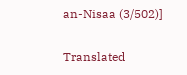an-Nisaa (3/502)]

Translated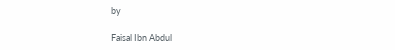by

Faisal Ibn Abdul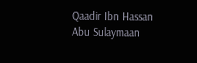Qaadir Ibn Hassan
Abu Sulaymaan